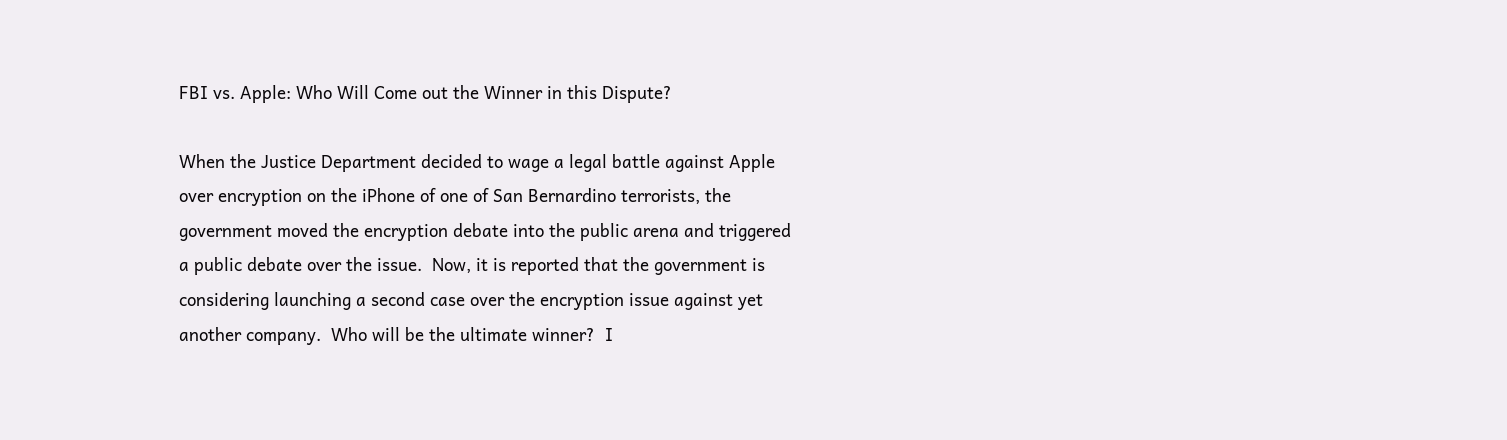FBI vs. Apple: Who Will Come out the Winner in this Dispute?

When the Justice Department decided to wage a legal battle against Apple over encryption on the iPhone of one of San Bernardino terrorists, the government moved the encryption debate into the public arena and triggered a public debate over the issue.  Now, it is reported that the government is considering launching a second case over the encryption issue against yet another company.  Who will be the ultimate winner?  I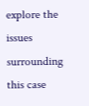explore the issues surrounding this case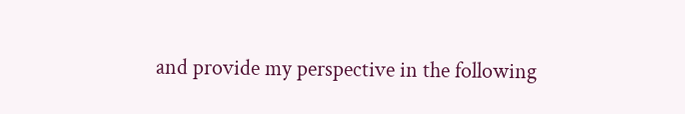and provide my perspective in the following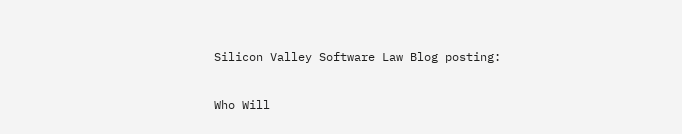Silicon Valley Software Law Blog posting:

Who Will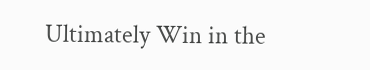Ultimately Win in the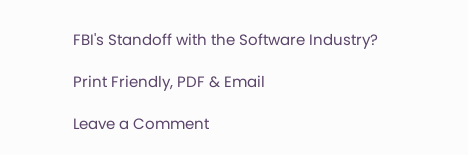FBI's Standoff with the Software Industry?

Print Friendly, PDF & Email

Leave a Comment